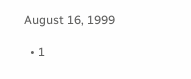August 16, 1999

  • 1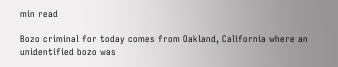min read

Bozo criminal for today comes from Oakland, California where an unidentified bozo was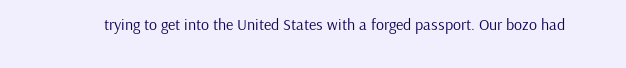trying to get into the United States with a forged passport. Our bozo had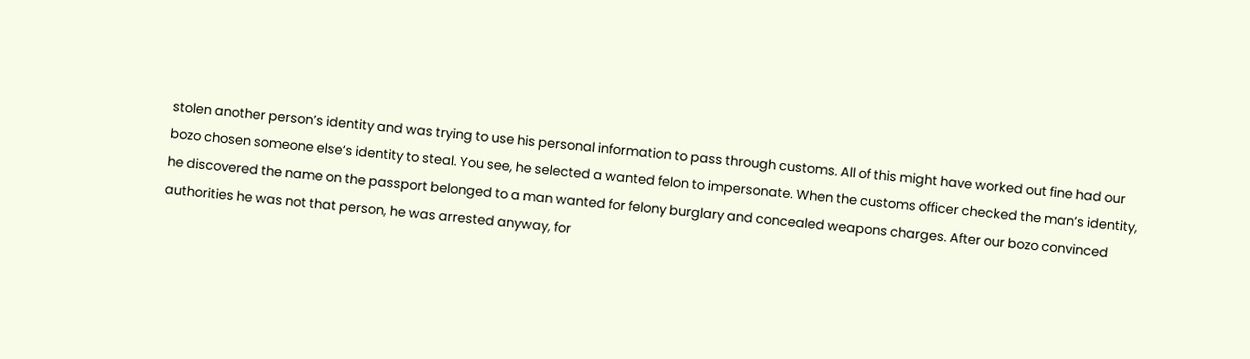stolen another person’s identity and was trying to use his personal information to pass through customs. All of this might have worked out fine had our bozo chosen someone else’s identity to steal. You see, he selected a wanted felon to impersonate. When the customs officer checked the man’s identity, he discovered the name on the passport belonged to a man wanted for felony burglary and concealed weapons charges. After our bozo convinced authorities he was not that person, he was arrested anyway, for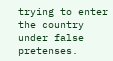trying to enter the country under false pretenses.